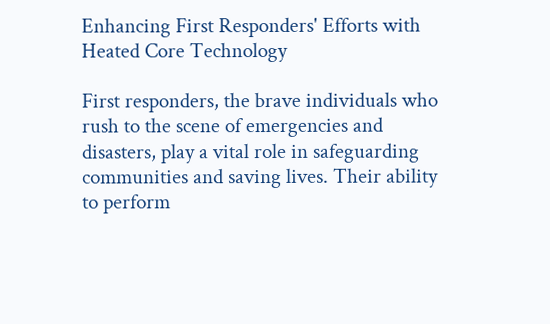Enhancing First Responders' Efforts with Heated Core Technology

First responders, the brave individuals who rush to the scene of emergencies and disasters, play a vital role in safeguarding communities and saving lives. Their ability to perform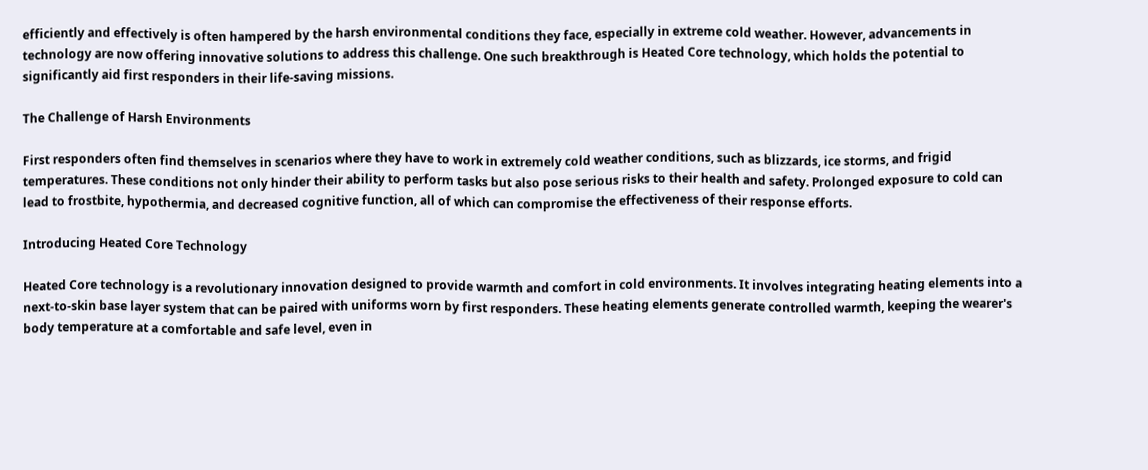efficiently and effectively is often hampered by the harsh environmental conditions they face, especially in extreme cold weather. However, advancements in technology are now offering innovative solutions to address this challenge. One such breakthrough is Heated Core technology, which holds the potential to significantly aid first responders in their life-saving missions.

The Challenge of Harsh Environments

First responders often find themselves in scenarios where they have to work in extremely cold weather conditions, such as blizzards, ice storms, and frigid temperatures. These conditions not only hinder their ability to perform tasks but also pose serious risks to their health and safety. Prolonged exposure to cold can lead to frostbite, hypothermia, and decreased cognitive function, all of which can compromise the effectiveness of their response efforts.

Introducing Heated Core Technology

Heated Core technology is a revolutionary innovation designed to provide warmth and comfort in cold environments. It involves integrating heating elements into a next-to-skin base layer system that can be paired with uniforms worn by first responders. These heating elements generate controlled warmth, keeping the wearer's body temperature at a comfortable and safe level, even in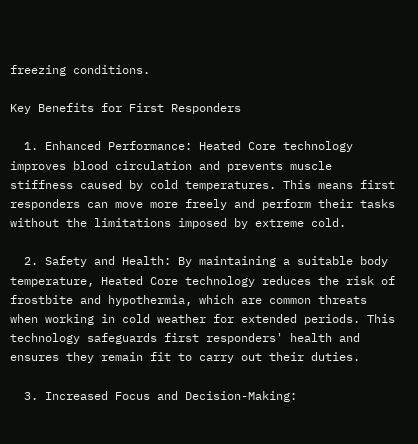freezing conditions.

Key Benefits for First Responders

  1. Enhanced Performance: Heated Core technology improves blood circulation and prevents muscle stiffness caused by cold temperatures. This means first responders can move more freely and perform their tasks without the limitations imposed by extreme cold.

  2. Safety and Health: By maintaining a suitable body temperature, Heated Core technology reduces the risk of frostbite and hypothermia, which are common threats when working in cold weather for extended periods. This technology safeguards first responders' health and ensures they remain fit to carry out their duties.

  3. Increased Focus and Decision-Making: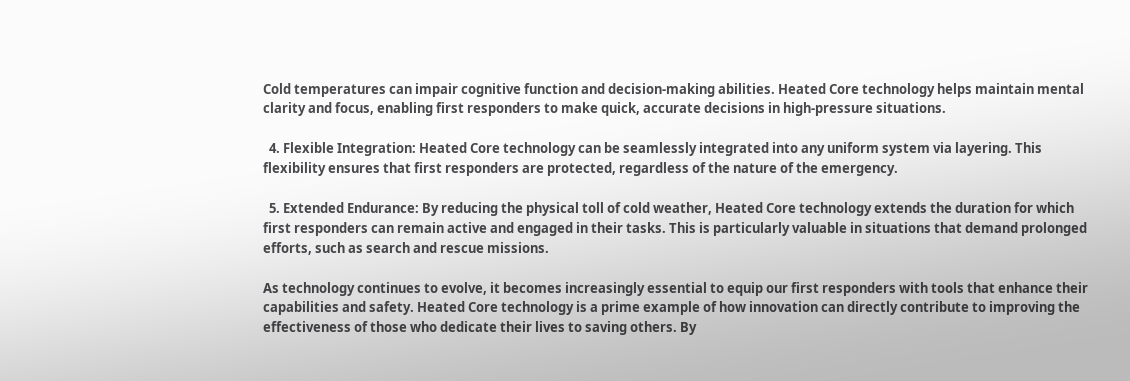Cold temperatures can impair cognitive function and decision-making abilities. Heated Core technology helps maintain mental clarity and focus, enabling first responders to make quick, accurate decisions in high-pressure situations.

  4. Flexible Integration: Heated Core technology can be seamlessly integrated into any uniform system via layering. This flexibility ensures that first responders are protected, regardless of the nature of the emergency.

  5. Extended Endurance: By reducing the physical toll of cold weather, Heated Core technology extends the duration for which first responders can remain active and engaged in their tasks. This is particularly valuable in situations that demand prolonged efforts, such as search and rescue missions.

As technology continues to evolve, it becomes increasingly essential to equip our first responders with tools that enhance their capabilities and safety. Heated Core technology is a prime example of how innovation can directly contribute to improving the effectiveness of those who dedicate their lives to saving others. By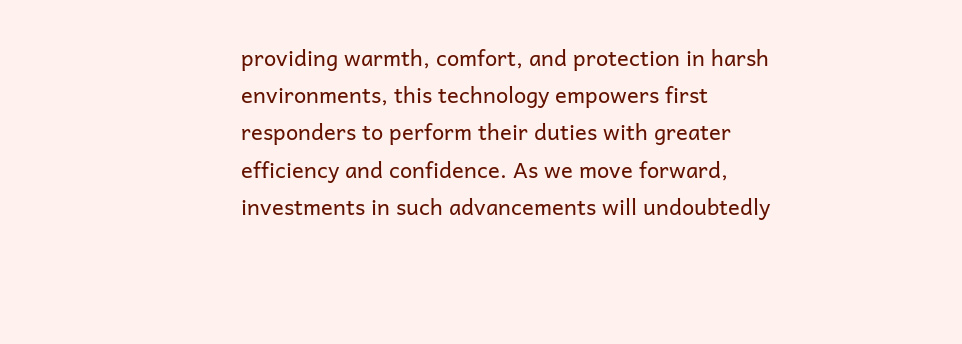providing warmth, comfort, and protection in harsh environments, this technology empowers first responders to perform their duties with greater efficiency and confidence. As we move forward, investments in such advancements will undoubtedly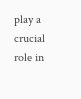play a crucial role in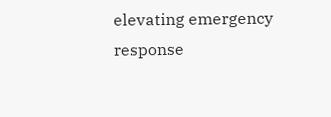elevating emergency response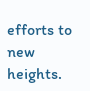efforts to new heights.